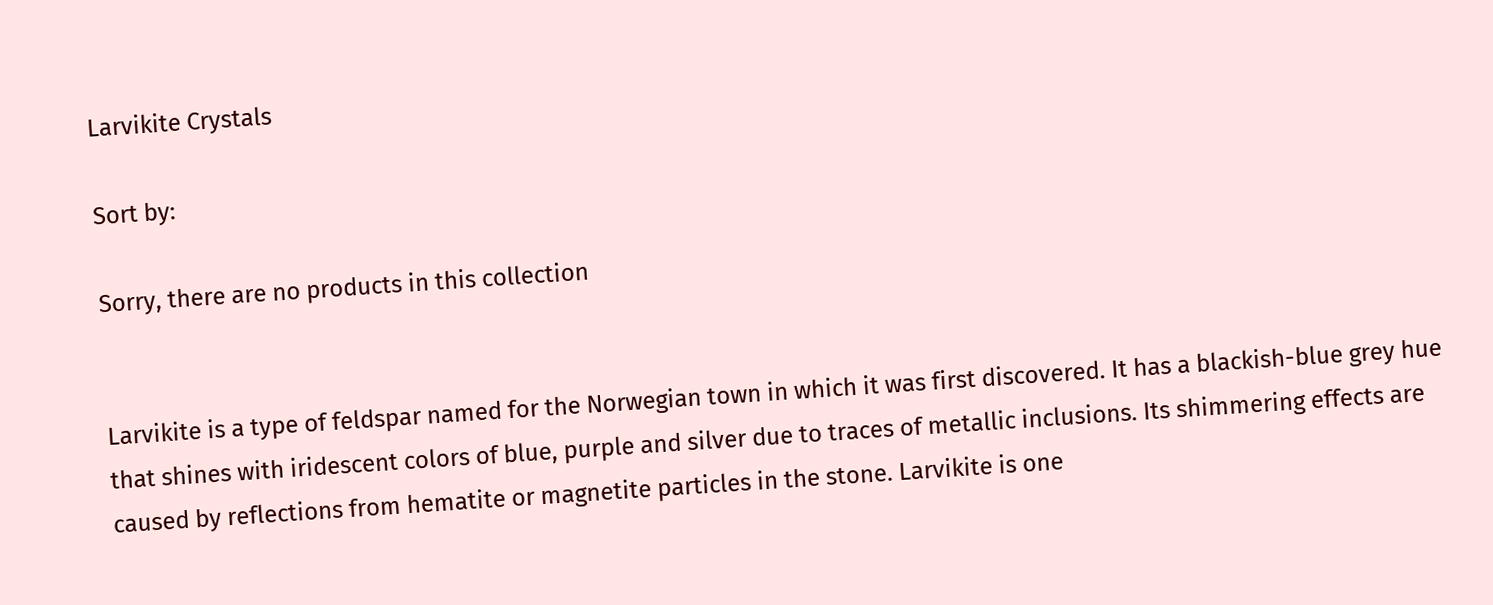Larvikite Crystals

Sort by:

Sorry, there are no products in this collection


Larvikite is a type of feldspar named for the Norwegian town in which it was first discovered. It has a blackish-blue grey hue that shines with iridescent colors of blue, purple and silver due to traces of metallic inclusions. Its shimmering effects are caused by reflections from hematite or magnetite particles in the stone. Larvikite is one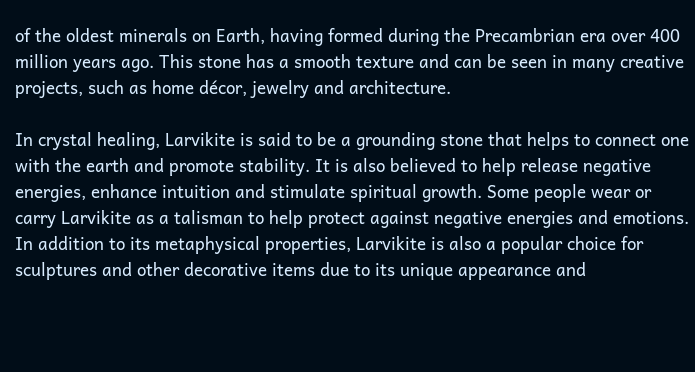of the oldest minerals on Earth, having formed during the Precambrian era over 400 million years ago. This stone has a smooth texture and can be seen in many creative projects, such as home décor, jewelry and architecture.

In crystal healing, Larvikite is said to be a grounding stone that helps to connect one with the earth and promote stability. It is also believed to help release negative energies, enhance intuition and stimulate spiritual growth. Some people wear or carry Larvikite as a talisman to help protect against negative energies and emotions. In addition to its metaphysical properties, Larvikite is also a popular choice for sculptures and other decorative items due to its unique appearance and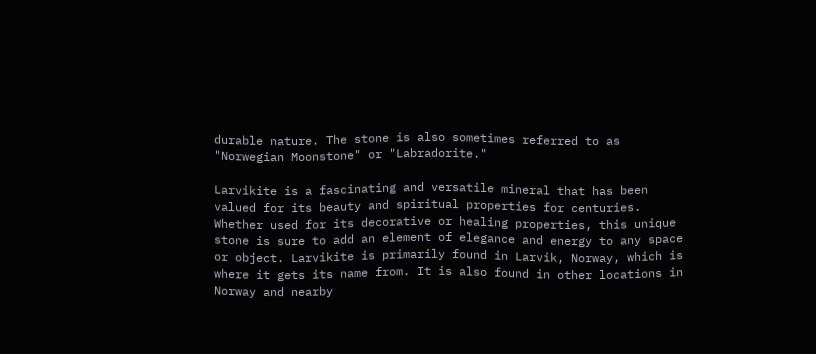durable nature. The stone is also sometimes referred to as "Norwegian Moonstone" or "Labradorite."

Larvikite is a fascinating and versatile mineral that has been valued for its beauty and spiritual properties for centuries. Whether used for its decorative or healing properties, this unique stone is sure to add an element of elegance and energy to any space or object. Larvikite is primarily found in Larvik, Norway, which is where it gets its name from. It is also found in other locations in Norway and nearby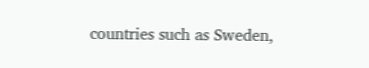countries such as Sweden,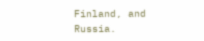Finland, and Russia.